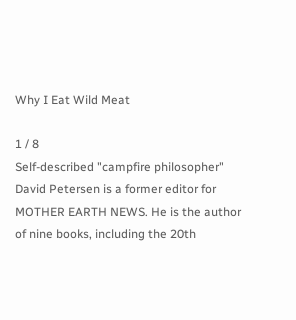Why I Eat Wild Meat

1 / 8
Self-described "campfire philosopher" David Petersen is a former editor for MOTHER EARTH NEWS. He is the author of nine books, including the 20th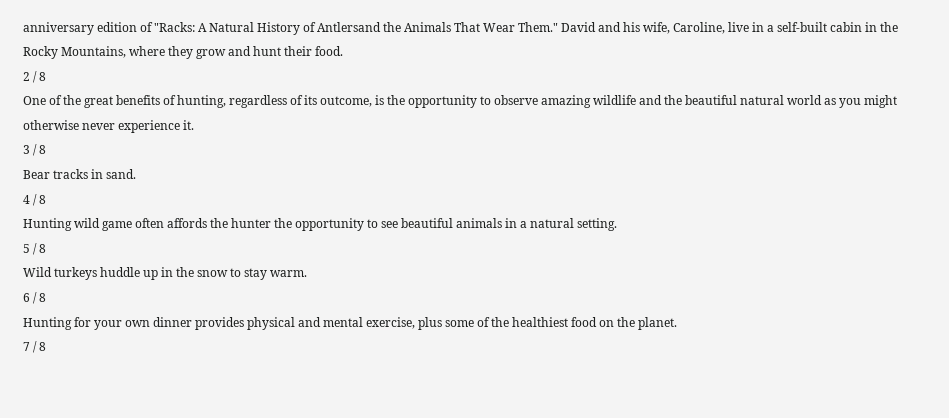anniversary edition of "Racks: A Natural History of Antlersand the Animals That Wear Them." David and his wife, Caroline, live in a self-built cabin in the Rocky Mountains, where they grow and hunt their food.
2 / 8
One of the great benefits of hunting, regardless of its outcome, is the opportunity to observe amazing wildlife and the beautiful natural world as you might otherwise never experience it.
3 / 8
Bear tracks in sand.
4 / 8
Hunting wild game often affords the hunter the opportunity to see beautiful animals in a natural setting.
5 / 8
Wild turkeys huddle up in the snow to stay warm.
6 / 8
Hunting for your own dinner provides physical and mental exercise, plus some of the healthiest food on the planet.
7 / 8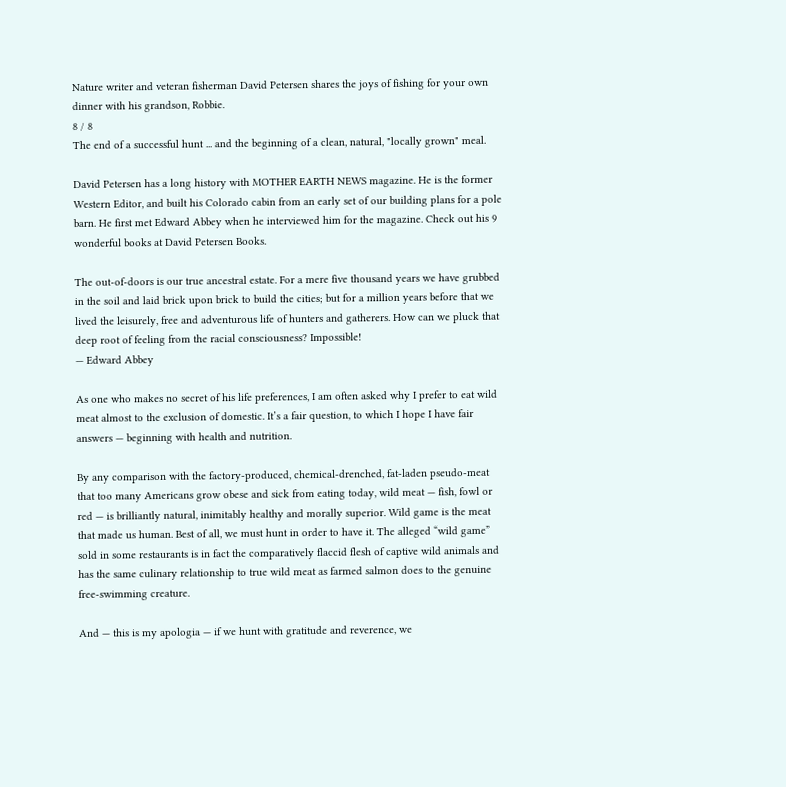Nature writer and veteran fisherman David Petersen shares the joys of fishing for your own dinner with his grandson, Robbie.
8 / 8
The end of a successful hunt ... and the beginning of a clean, natural, "locally grown" meal.

David Petersen has a long history with MOTHER EARTH NEWS magazine. He is the former Western Editor, and built his Colorado cabin from an early set of our building plans for a pole barn. He first met Edward Abbey when he interviewed him for the magazine. Check out his 9 wonderful books at David Petersen Books.

The out-of-doors is our true ancestral estate. For a mere five thousand years we have grubbed in the soil and laid brick upon brick to build the cities; but for a million years before that we lived the leisurely, free and adventurous life of hunters and gatherers. How can we pluck that deep root of feeling from the racial consciousness? Impossible!
— Edward Abbey

As one who makes no secret of his life preferences, I am often asked why I prefer to eat wild meat almost to the exclusion of domestic. It’s a fair question, to which I hope I have fair answers — beginning with health and nutrition.

By any comparison with the factory-produced, chemical-drenched, fat-laden pseudo-meat that too many Americans grow obese and sick from eating today, wild meat — fish, fowl or red — is brilliantly natural, inimitably healthy and morally superior. Wild game is the meat that made us human. Best of all, we must hunt in order to have it. The alleged “wild game” sold in some restaurants is in fact the comparatively flaccid flesh of captive wild animals and has the same culinary relationship to true wild meat as farmed salmon does to the genuine free-swimming creature.

And — this is my apologia — if we hunt with gratitude and reverence, we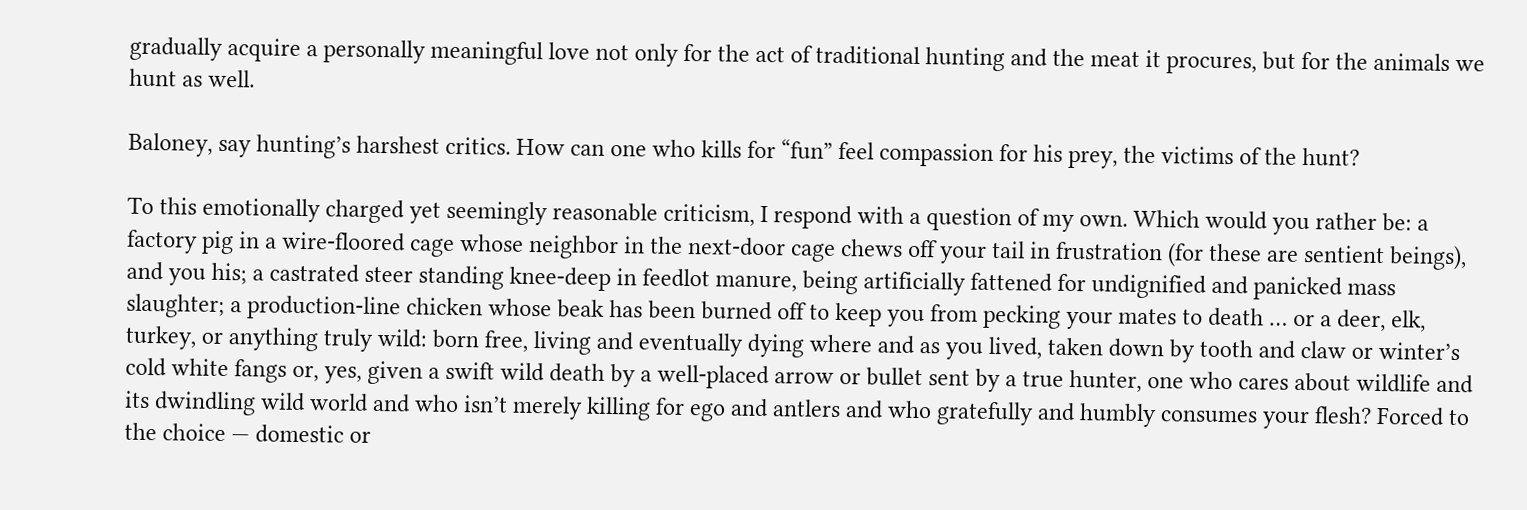gradually acquire a personally meaningful love not only for the act of traditional hunting and the meat it procures, but for the animals we hunt as well.

Baloney, say hunting’s harshest critics. How can one who kills for “fun” feel compassion for his prey, the victims of the hunt?

To this emotionally charged yet seemingly reasonable criticism, I respond with a question of my own. Which would you rather be: a factory pig in a wire-floored cage whose neighbor in the next-door cage chews off your tail in frustration (for these are sentient beings), and you his; a castrated steer standing knee-deep in feedlot manure, being artificially fattened for undignified and panicked mass slaughter; a production-line chicken whose beak has been burned off to keep you from pecking your mates to death … or a deer, elk, turkey, or anything truly wild: born free, living and eventually dying where and as you lived, taken down by tooth and claw or winter’s cold white fangs or, yes, given a swift wild death by a well-placed arrow or bullet sent by a true hunter, one who cares about wildlife and its dwindling wild world and who isn’t merely killing for ego and antlers and who gratefully and humbly consumes your flesh? Forced to the choice — domestic or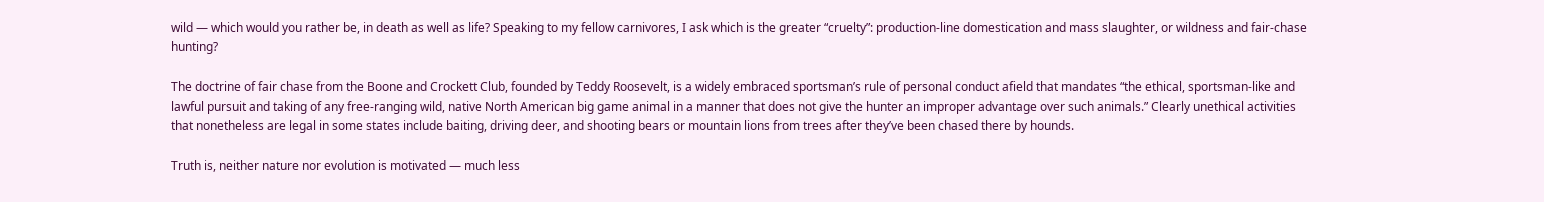wild — which would you rather be, in death as well as life? Speaking to my fellow carnivores, I ask which is the greater “cruelty”: production-line domestication and mass slaughter, or wildness and fair-chase hunting?

The doctrine of fair chase from the Boone and Crockett Club, founded by Teddy Roosevelt, is a widely embraced sportsman’s rule of personal conduct afield that mandates “the ethical, sportsman-like and lawful pursuit and taking of any free-ranging wild, native North American big game animal in a manner that does not give the hunter an improper advantage over such animals.” Clearly unethical activities that nonetheless are legal in some states include baiting, driving deer, and shooting bears or mountain lions from trees after they’ve been chased there by hounds.

Truth is, neither nature nor evolution is motivated — much less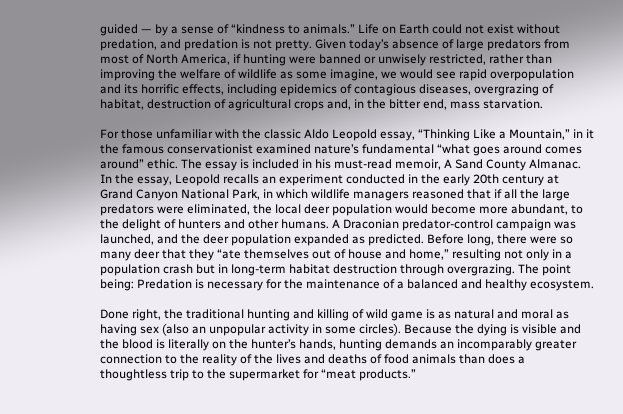guided — by a sense of “kindness to animals.” Life on Earth could not exist without predation, and predation is not pretty. Given today’s absence of large predators from most of North America, if hunting were banned or unwisely restricted, rather than improving the welfare of wildlife as some imagine, we would see rapid overpopulation and its horrific effects, including epidemics of contagious diseases, overgrazing of habitat, destruction of agricultural crops and, in the bitter end, mass starvation.

For those unfamiliar with the classic Aldo Leopold essay, “Thinking Like a Mountain,” in it the famous conservationist examined nature’s fundamental “what goes around comes around” ethic. The essay is included in his must-read memoir, A Sand County Almanac. In the essay, Leopold recalls an experiment conducted in the early 20th century at Grand Canyon National Park, in which wildlife managers reasoned that if all the large predators were eliminated, the local deer population would become more abundant, to the delight of hunters and other humans. A Draconian predator-control campaign was launched, and the deer population expanded as predicted. Before long, there were so many deer that they “ate themselves out of house and home,” resulting not only in a population crash but in long-term habitat destruction through overgrazing. The point being: Predation is necessary for the maintenance of a balanced and healthy ecosystem.

Done right, the traditional hunting and killing of wild game is as natural and moral as having sex (also an unpopular activity in some circles). Because the dying is visible and the blood is literally on the hunter’s hands, hunting demands an incomparably greater connection to the reality of the lives and deaths of food animals than does a thoughtless trip to the supermarket for “meat products.”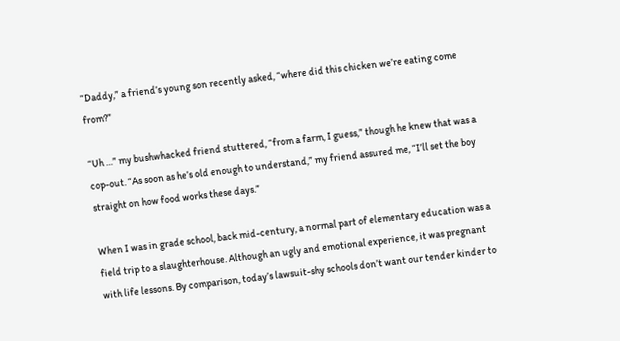“Daddy,” a friend’s young son recently asked, “where did this chicken we’re eating come from?”

“Uh …” my bushwhacked friend stuttered, “from a farm, I guess,” though he knew that was a cop-out. “As soon as he’s old enough to understand,” my friend assured me, “I’ll set the boy straight on how food works these days.”

When I was in grade school, back mid-century, a normal part of elementary education was a field trip to a slaughterhouse. Although an ugly and emotional experience, it was pregnant with life lessons. By comparison, today’s lawsuit-shy schools don’t want our tender kinder to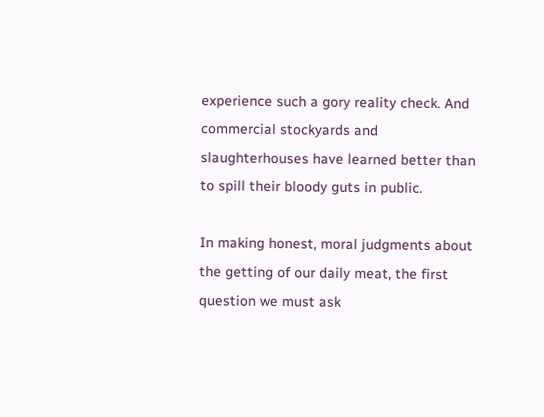experience such a gory reality check. And commercial stockyards and slaughterhouses have learned better than to spill their bloody guts in public.

In making honest, moral judgments about the getting of our daily meat, the first question we must ask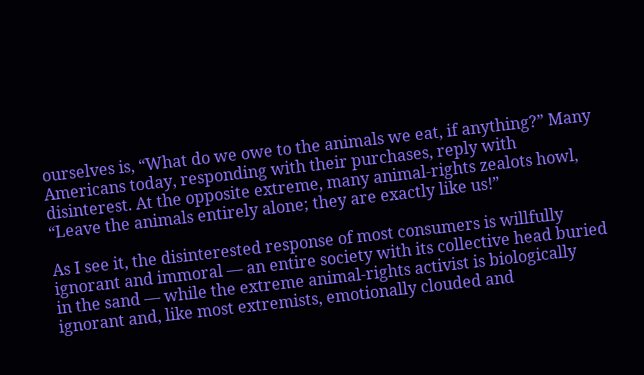ourselves is, “What do we owe to the animals we eat, if anything?” Many Americans today, responding with their purchases, reply with disinterest. At the opposite extreme, many animal-rights zealots howl, “Leave the animals entirely alone; they are exactly like us!”

As I see it, the disinterested response of most consumers is willfully ignorant and immoral — an entire society with its collective head buried in the sand — while the extreme animal-rights activist is biologically ignorant and, like most extremists, emotionally clouded and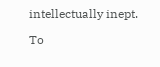intellectually inept.

To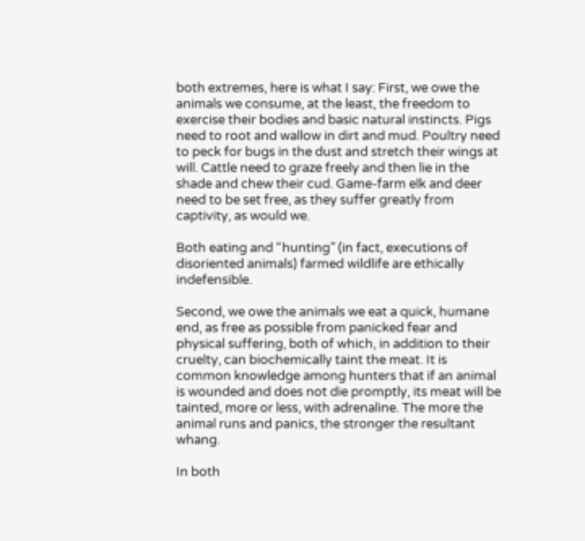both extremes, here is what I say: First, we owe the animals we consume, at the least, the freedom to exercise their bodies and basic natural instincts. Pigs need to root and wallow in dirt and mud. Poultry need to peck for bugs in the dust and stretch their wings at will. Cattle need to graze freely and then lie in the shade and chew their cud. Game-farm elk and deer need to be set free, as they suffer greatly from captivity, as would we.

Both eating and “hunting” (in fact, executions of disoriented animals) farmed wildlife are ethically indefensible.

Second, we owe the animals we eat a quick, humane end, as free as possible from panicked fear and physical suffering, both of which, in addition to their cruelty, can biochemically taint the meat. It is common knowledge among hunters that if an animal is wounded and does not die promptly, its meat will be tainted, more or less, with adrenaline. The more the animal runs and panics, the stronger the resultant whang.

In both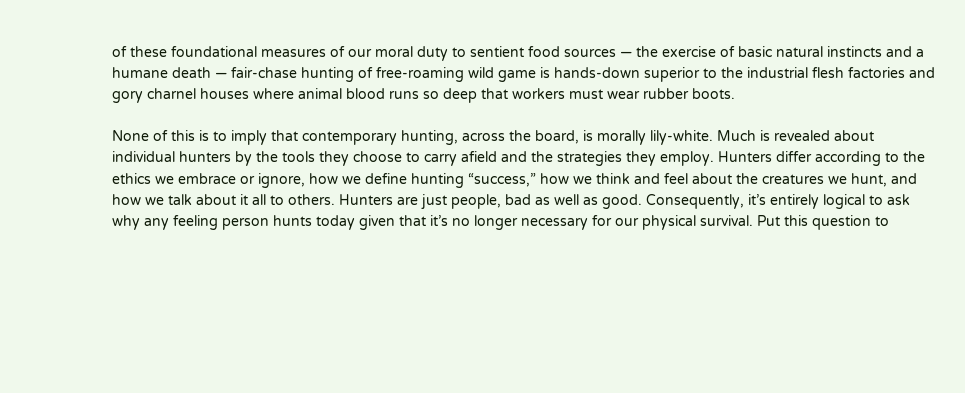of these foundational measures of our moral duty to sentient food sources — the exercise of basic natural instincts and a humane death — fair-chase hunting of free-roaming wild game is hands-down superior to the industrial flesh factories and gory charnel houses where animal blood runs so deep that workers must wear rubber boots.

None of this is to imply that contemporary hunting, across the board, is morally lily-white. Much is revealed about individual hunters by the tools they choose to carry afield and the strategies they employ. Hunters differ according to the ethics we embrace or ignore, how we define hunting “success,” how we think and feel about the creatures we hunt, and how we talk about it all to others. Hunters are just people, bad as well as good. Consequently, it’s entirely logical to ask why any feeling person hunts today given that it’s no longer necessary for our physical survival. Put this question to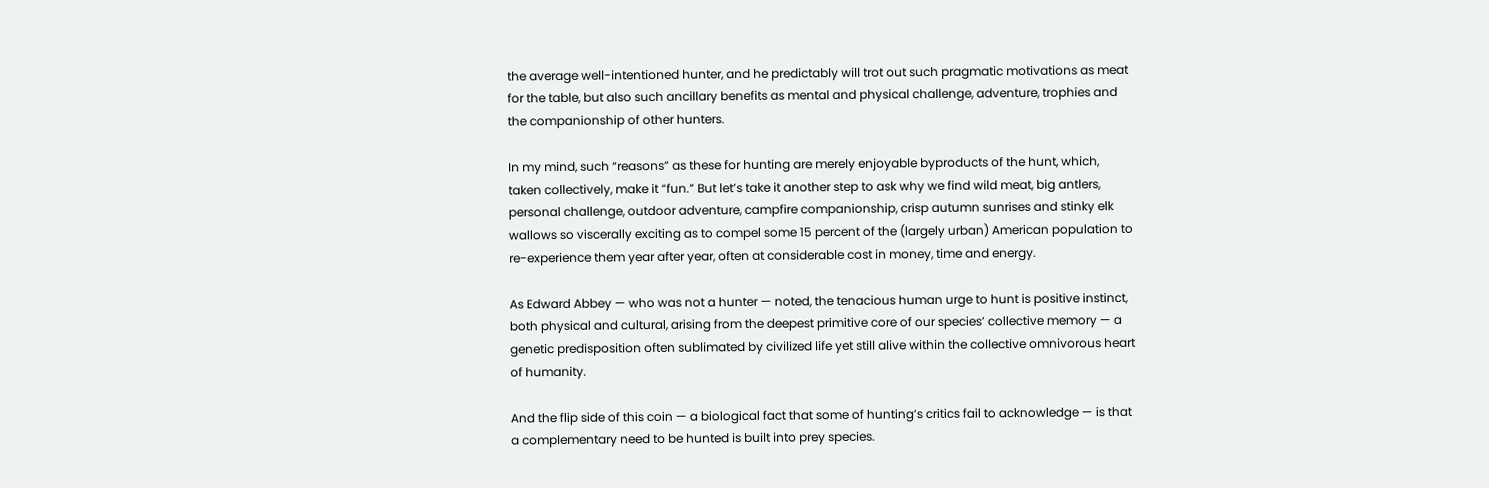the average well-intentioned hunter, and he predictably will trot out such pragmatic motivations as meat for the table, but also such ancillary benefits as mental and physical challenge, adventure, trophies and the companionship of other hunters.

In my mind, such “reasons” as these for hunting are merely enjoyable byproducts of the hunt, which, taken collectively, make it “fun.” But let’s take it another step to ask why we find wild meat, big antlers, personal challenge, outdoor adventure, campfire companionship, crisp autumn sunrises and stinky elk wallows so viscerally exciting as to compel some 15 percent of the (largely urban) American population to re-experience them year after year, often at considerable cost in money, time and energy.

As Edward Abbey — who was not a hunter — noted, the tenacious human urge to hunt is positive instinct, both physical and cultural, arising from the deepest primitive core of our species’ collective memory — a genetic predisposition often sublimated by civilized life yet still alive within the collective omnivorous heart of humanity.

And the flip side of this coin — a biological fact that some of hunting’s critics fail to acknowledge — is that a complementary need to be hunted is built into prey species.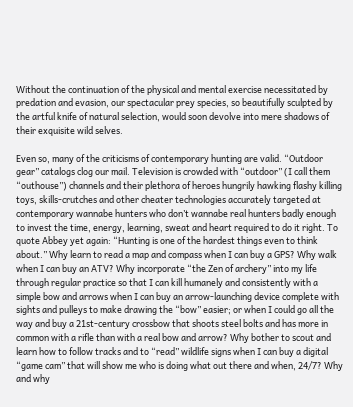Without the continuation of the physical and mental exercise necessitated by predation and evasion, our spectacular prey species, so beautifully sculpted by the artful knife of natural selection, would soon devolve into mere shadows of their exquisite wild selves.

Even so, many of the criticisms of contemporary hunting are valid. “Outdoor gear” catalogs clog our mail. Television is crowded with “outdoor” (I call them “outhouse”) channels and their plethora of heroes hungrily hawking flashy killing toys, skills-crutches and other cheater technologies accurately targeted at contemporary wannabe hunters who don’t wannabe real hunters badly enough to invest the time, energy, learning, sweat and heart required to do it right. To quote Abbey yet again: “Hunting is one of the hardest things even to think about.” Why learn to read a map and compass when I can buy a GPS? Why walk when I can buy an ATV? Why incorporate “the Zen of archery” into my life through regular practice so that I can kill humanely and consistently with a simple bow and arrows when I can buy an arrow-launching device complete with sights and pulleys to make drawing the “bow” easier; or when I could go all the way and buy a 21st-century crossbow that shoots steel bolts and has more in common with a rifle than with a real bow and arrow? Why bother to scout and learn how to follow tracks and to “read” wildlife signs when I can buy a digital “game cam” that will show me who is doing what out there and when, 24/7? Why and why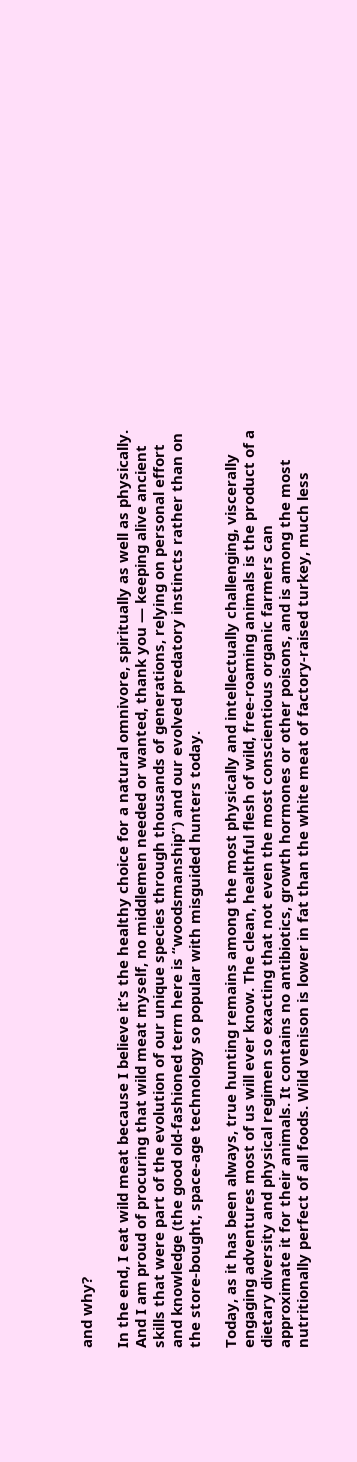and why?

In the end, I eat wild meat because I believe it’s the healthy choice for a natural omnivore, spiritually as well as physically. And I am proud of procuring that wild meat myself, no middlemen needed or wanted, thank you — keeping alive ancient skills that were part of the evolution of our unique species through thousands of generations, relying on personal effort and knowledge (the good old-fashioned term here is “woodsmanship”) and our evolved predatory instincts rather than on the store-bought, space-age technology so popular with misguided hunters today.

Today, as it has been always, true hunting remains among the most physically and intellectually challenging, viscerally engaging adventures most of us will ever know. The clean, healthful flesh of wild, free-roaming animals is the product of a dietary diversity and physical regimen so exacting that not even the most conscientious organic farmers can approximate it for their animals. It contains no antibiotics, growth hormones or other poisons, and is among the most nutritionally perfect of all foods. Wild venison is lower in fat than the white meat of factory-raised turkey, much less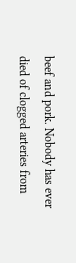beef and pork. Nobody has ever died of clogged arteries from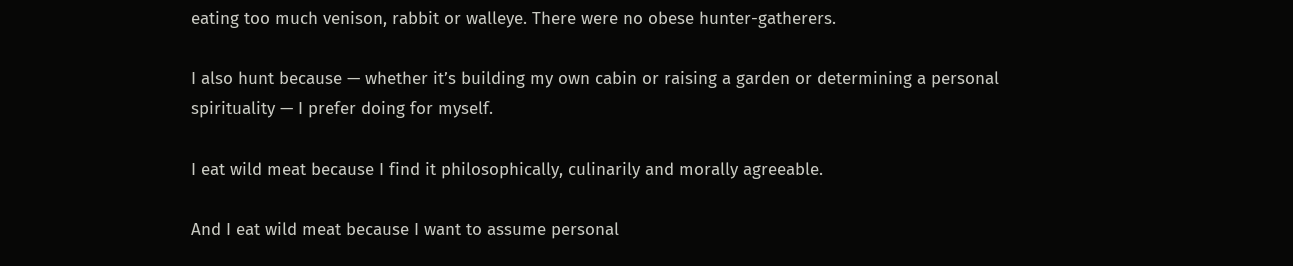eating too much venison, rabbit or walleye. There were no obese hunter-gatherers.

I also hunt because — whether it’s building my own cabin or raising a garden or determining a personal spirituality — I prefer doing for myself.

I eat wild meat because I find it philosophically, culinarily and morally agreeable.

And I eat wild meat because I want to assume personal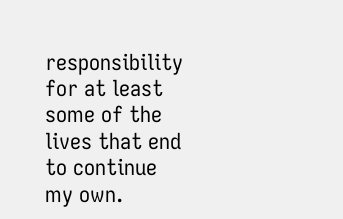responsibility for at least some of the lives that end to continue my own.